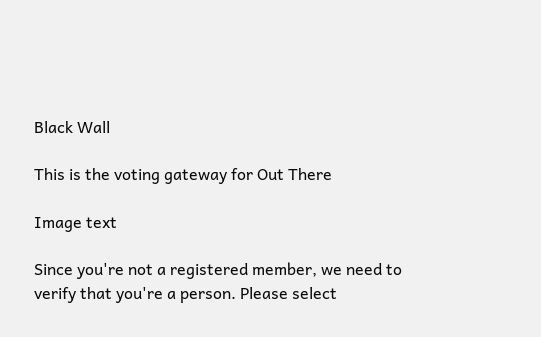Black Wall

This is the voting gateway for Out There

Image text

Since you're not a registered member, we need to verify that you're a person. Please select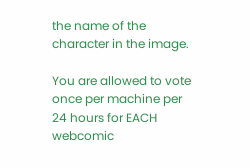the name of the character in the image.

You are allowed to vote once per machine per 24 hours for EACH webcomic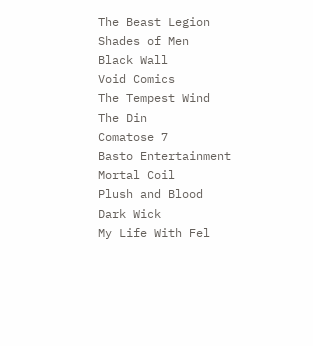The Beast Legion
Shades of Men
Black Wall
Void Comics
The Tempest Wind
The Din
Comatose 7
Basto Entertainment
Mortal Coil
Plush and Blood
Dark Wick
My Life With Fel